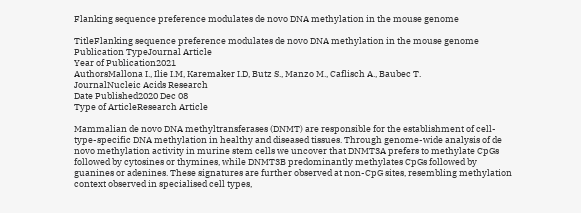Flanking sequence preference modulates de novo DNA methylation in the mouse genome

TitleFlanking sequence preference modulates de novo DNA methylation in the mouse genome
Publication TypeJournal Article
Year of Publication2021
AuthorsMallona I., Ilie I.M, Karemaker I.D, Butz S., Manzo M., Caflisch A., Baubec T.
JournalNucleic Acids Research
Date Published2020 Dec 08
Type of ArticleResearch Article

Mammalian de novo DNA methyltransferases (DNMT) are responsible for the establishment of cell-type-specific DNA methylation in healthy and diseased tissues. Through genome-wide analysis of de novo methylation activity in murine stem cells we uncover that DNMT3A prefers to methylate CpGs followed by cytosines or thymines, while DNMT3B predominantly methylates CpGs followed by guanines or adenines. These signatures are further observed at non-CpG sites, resembling methylation context observed in specialised cell types,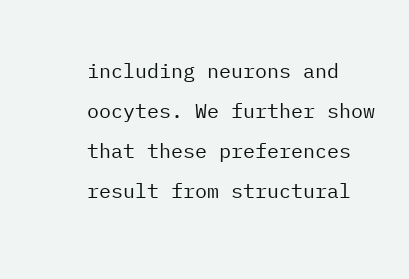including neurons and oocytes. We further show that these preferences result from structural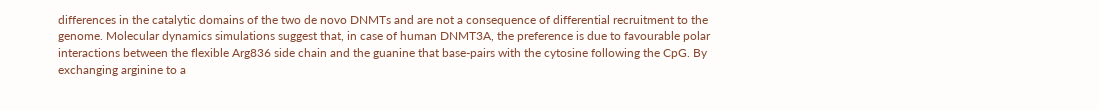differences in the catalytic domains of the two de novo DNMTs and are not a consequence of differential recruitment to the genome. Molecular dynamics simulations suggest that, in case of human DNMT3A, the preference is due to favourable polar interactions between the flexible Arg836 side chain and the guanine that base-pairs with the cytosine following the CpG. By exchanging arginine to a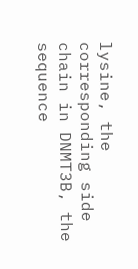lysine, the corresponding side chain in DNMT3B, the sequence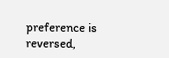preference is reversed,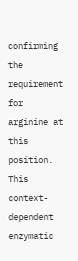confirming the requirement for arginine at this position. This context-dependent enzymatic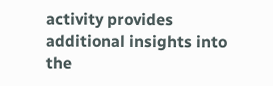activity provides additional insights into the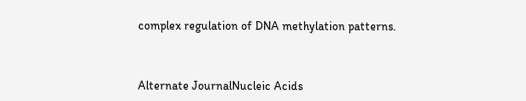complex regulation of DNA methylation patterns.



Alternate JournalNucleic Acids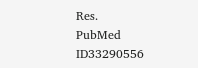Res.
PubMed ID33290556